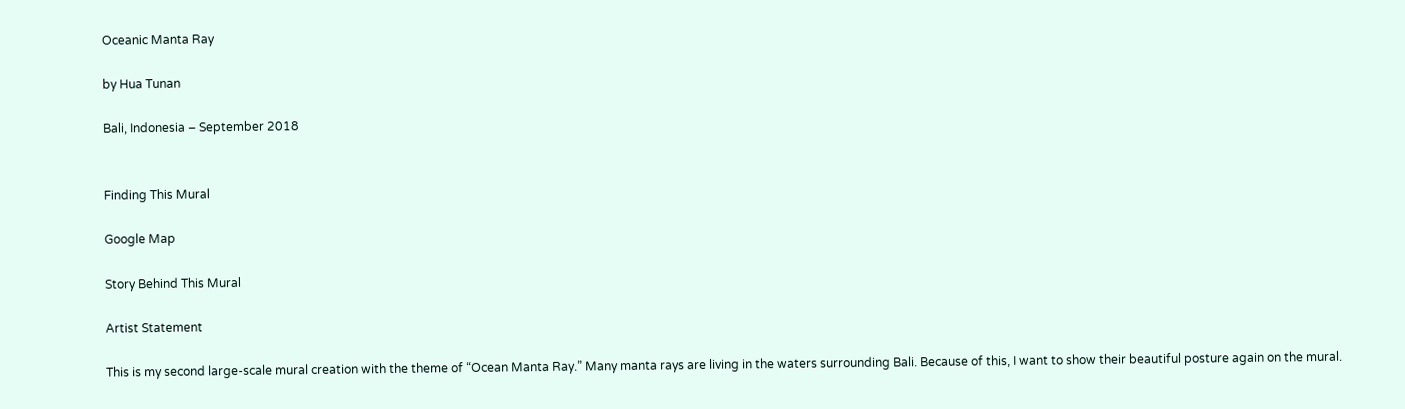Oceanic Manta Ray

by Hua Tunan

Bali, Indonesia – September 2018


Finding This Mural

Google Map

Story Behind This Mural

Artist Statement

This is my second large-scale mural creation with the theme of “Ocean Manta Ray.” Many manta rays are living in the waters surrounding Bali. Because of this, I want to show their beautiful posture again on the mural.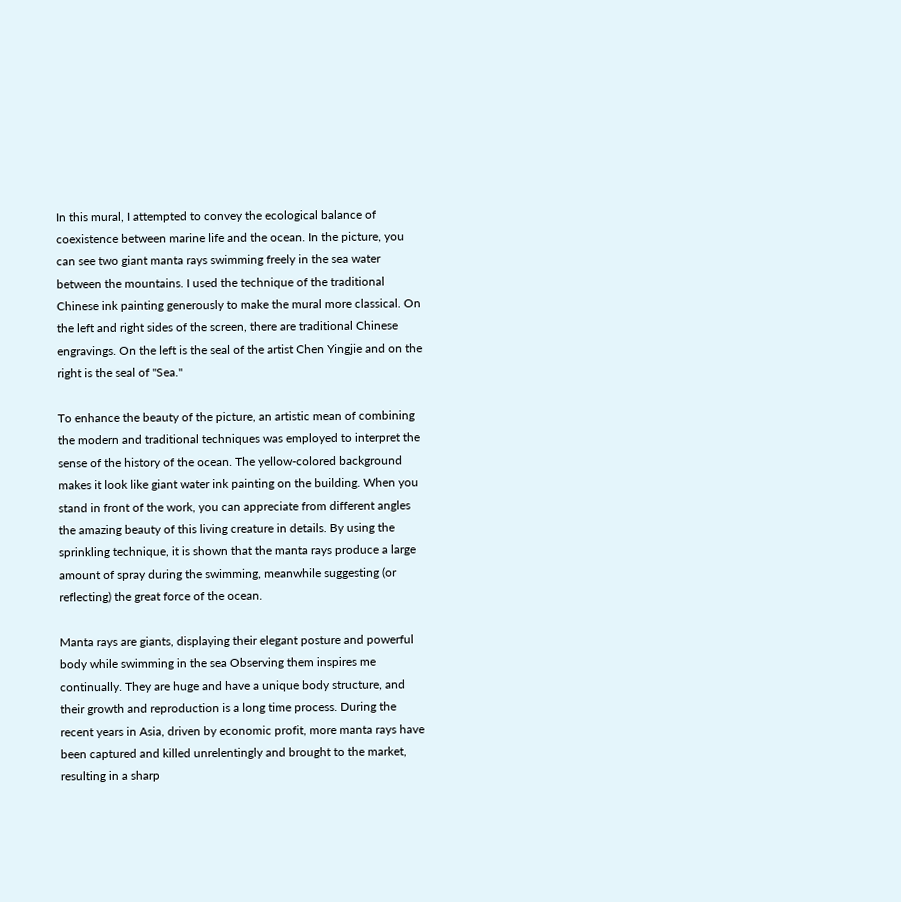In this mural, I attempted to convey the ecological balance of coexistence between marine life and the ocean. In the picture, you can see two giant manta rays swimming freely in the sea water between the mountains. I used the technique of the traditional Chinese ink painting generously to make the mural more classical. On the left and right sides of the screen, there are traditional Chinese engravings. On the left is the seal of the artist Chen Yingjie and on the right is the seal of "Sea."

To enhance the beauty of the picture, an artistic mean of combining the modern and traditional techniques was employed to interpret the sense of the history of the ocean. The yellow-colored background makes it look like giant water ink painting on the building. When you stand in front of the work, you can appreciate from different angles the amazing beauty of this living creature in details. By using the sprinkling technique, it is shown that the manta rays produce a large amount of spray during the swimming, meanwhile suggesting (or reflecting) the great force of the ocean.

Manta rays are giants, displaying their elegant posture and powerful body while swimming in the sea Observing them inspires me continually. They are huge and have a unique body structure, and their growth and reproduction is a long time process. During the recent years in Asia, driven by economic profit, more manta rays have been captured and killed unrelentingly and brought to the market, resulting in a sharp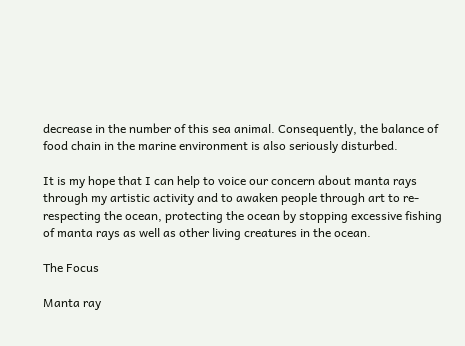decrease in the number of this sea animal. Consequently, the balance of food chain in the marine environment is also seriously disturbed.

It is my hope that I can help to voice our concern about manta rays through my artistic activity and to awaken people through art to re-respecting the ocean, protecting the ocean by stopping excessive fishing of manta rays as well as other living creatures in the ocean.

The Focus

Manta ray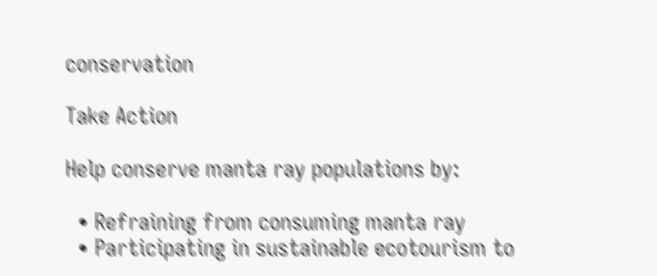conservation

Take Action

Help conserve manta ray populations by:

  • Refraining from consuming manta ray
  • Participating in sustainable ecotourism to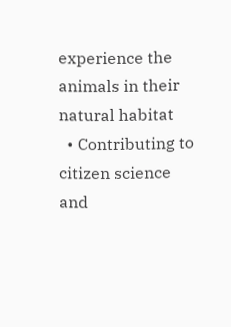experience the animals in their natural habitat
  • Contributing to citizen science and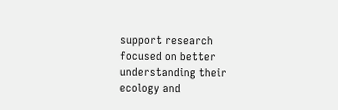support research focused on better understanding their ecology and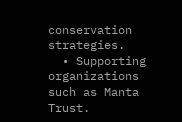conservation strategies.
  • Supporting organizations such as Manta Trust.